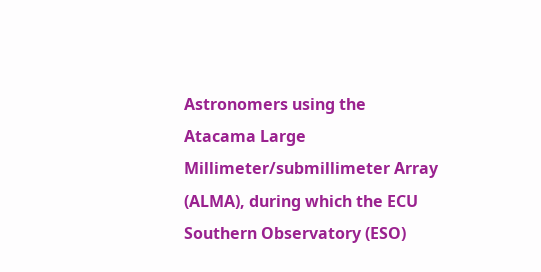Astronomers using the Atacama Large Millimeter/submillimeter Array (ALMA), during which the ECU Southern Observatory (ESO)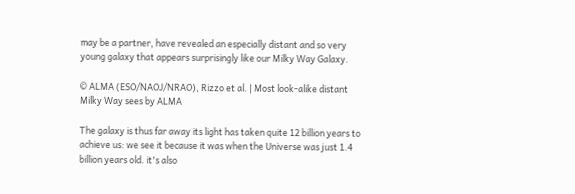may be a partner, have revealed an especially distant and so very young galaxy that appears surprisingly like our Milky Way Galaxy.

© ALMA (ESO/NAOJ/NRAO), Rizzo et al. | Most look-alike distant Milky Way sees by ALMA

The galaxy is thus far away its light has taken quite 12 billion years to achieve us: we see it because it was when the Universe was just 1.4 billion years old. it's also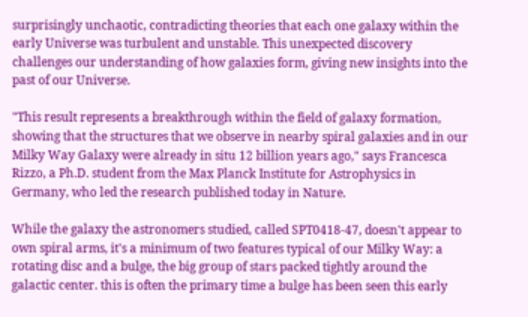surprisingly unchaotic, contradicting theories that each one galaxy within the early Universe was turbulent and unstable. This unexpected discovery challenges our understanding of how galaxies form, giving new insights into the past of our Universe.

"This result represents a breakthrough within the field of galaxy formation, showing that the structures that we observe in nearby spiral galaxies and in our Milky Way Galaxy were already in situ 12 billion years ago," says Francesca Rizzo, a Ph.D. student from the Max Planck Institute for Astrophysics in Germany, who led the research published today in Nature.

While the galaxy the astronomers studied, called SPT0418-47, doesn't appear to own spiral arms, it's a minimum of two features typical of our Milky Way: a rotating disc and a bulge, the big group of stars packed tightly around the galactic center. this is often the primary time a bulge has been seen this early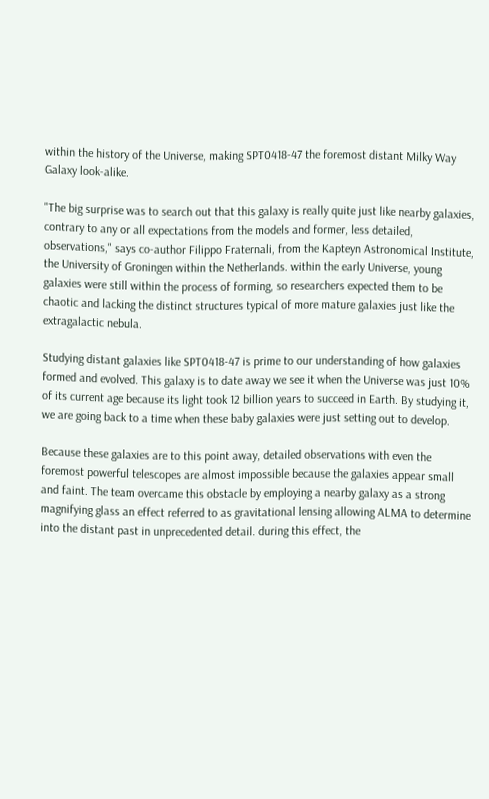within the history of the Universe, making SPT0418-47 the foremost distant Milky Way Galaxy look-alike.

"The big surprise was to search out that this galaxy is really quite just like nearby galaxies, contrary to any or all expectations from the models and former, less detailed, observations," says co-author Filippo Fraternali, from the Kapteyn Astronomical Institute, the University of Groningen within the Netherlands. within the early Universe, young galaxies were still within the process of forming, so researchers expected them to be chaotic and lacking the distinct structures typical of more mature galaxies just like the extragalactic nebula.

Studying distant galaxies like SPT0418-47 is prime to our understanding of how galaxies formed and evolved. This galaxy is to date away we see it when the Universe was just 10% of its current age because its light took 12 billion years to succeed in Earth. By studying it, we are going back to a time when these baby galaxies were just setting out to develop.

Because these galaxies are to this point away, detailed observations with even the foremost powerful telescopes are almost impossible because the galaxies appear small and faint. The team overcame this obstacle by employing a nearby galaxy as a strong magnifying glass an effect referred to as gravitational lensing allowing ALMA to determine into the distant past in unprecedented detail. during this effect, the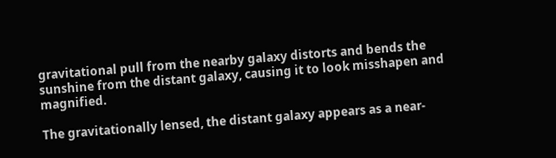gravitational pull from the nearby galaxy distorts and bends the sunshine from the distant galaxy, causing it to look misshapen and magnified.

The gravitationally lensed, the distant galaxy appears as a near-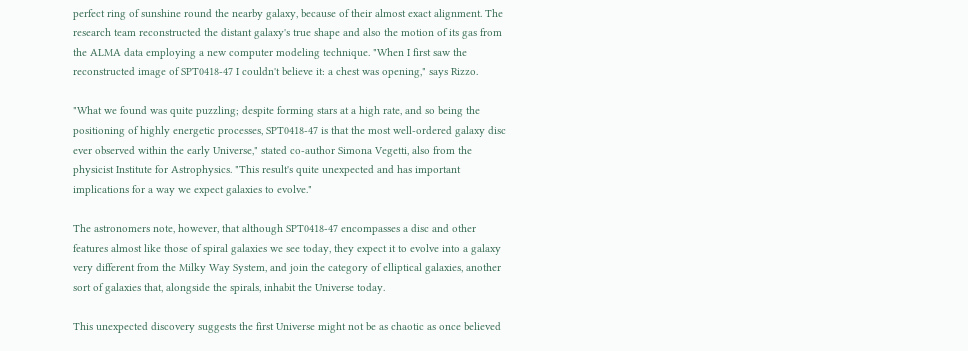perfect ring of sunshine round the nearby galaxy, because of their almost exact alignment. The research team reconstructed the distant galaxy's true shape and also the motion of its gas from the ALMA data employing a new computer modeling technique. "When I first saw the reconstructed image of SPT0418-47 I couldn't believe it: a chest was opening," says Rizzo.

"What we found was quite puzzling; despite forming stars at a high rate, and so being the positioning of highly energetic processes, SPT0418-47 is that the most well-ordered galaxy disc ever observed within the early Universe," stated co-author Simona Vegetti, also from the physicist Institute for Astrophysics. "This result's quite unexpected and has important implications for a way we expect galaxies to evolve."

The astronomers note, however, that although SPT0418-47 encompasses a disc and other features almost like those of spiral galaxies we see today, they expect it to evolve into a galaxy very different from the Milky Way System, and join the category of elliptical galaxies, another sort of galaxies that, alongside the spirals, inhabit the Universe today.

This unexpected discovery suggests the first Universe might not be as chaotic as once believed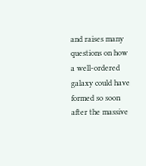and raises many questions on how a well-ordered galaxy could have formed so soon after the massive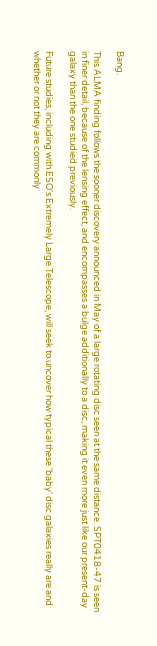Bang.

This ALMA finding follows the sooner discovery announced in May of a large rotating disc seen at the same distance. SPT0418-47 is seen in finer detail, because of the lensing effect, and encompasses a bulge additionally to a disc, making it even more just like our present-day galaxy than the one studied previously.

Future studies, including with ESO's Extremely Large Telescope, will seek to uncover how typical these 'baby' disc galaxies really are and whether or not they are commonly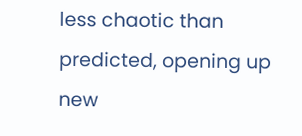less chaotic than predicted, opening up new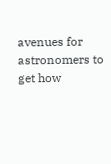avenues for astronomers to get how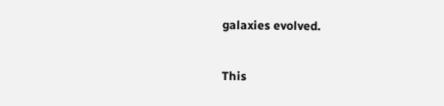galaxies evolved.

This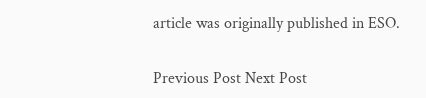article was originally published in ESO.

Previous Post Next Post